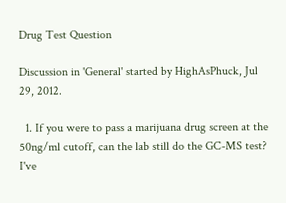Drug Test Question

Discussion in 'General' started by HighAsPhuck, Jul 29, 2012.

  1. If you were to pass a marijuana drug screen at the 50ng/ml cutoff, can the lab still do the GC-MS test? I've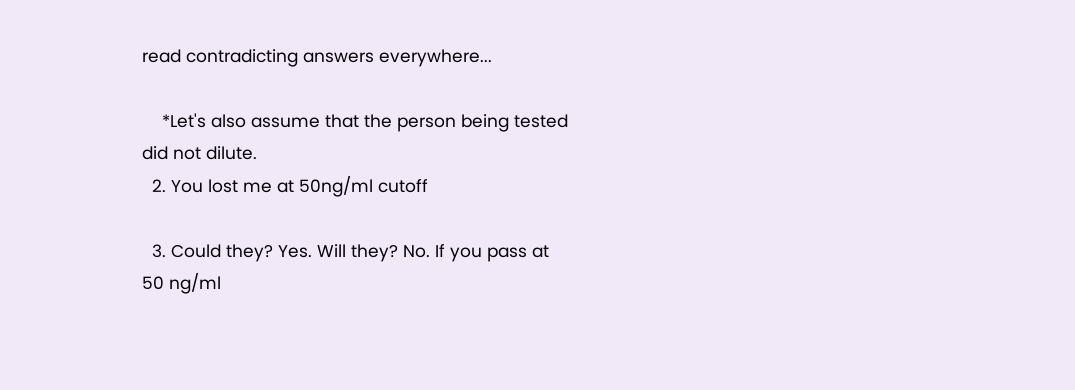read contradicting answers everywhere...

    *Let's also assume that the person being tested did not dilute.
  2. You lost me at 50ng/ml cutoff

  3. Could they? Yes. Will they? No. If you pass at 50 ng/ml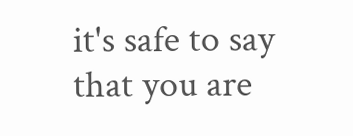it's safe to say that you are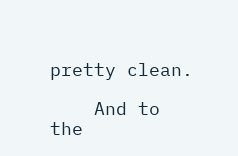pretty clean.

    And to the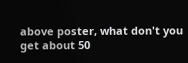above poster, what don't you get about 50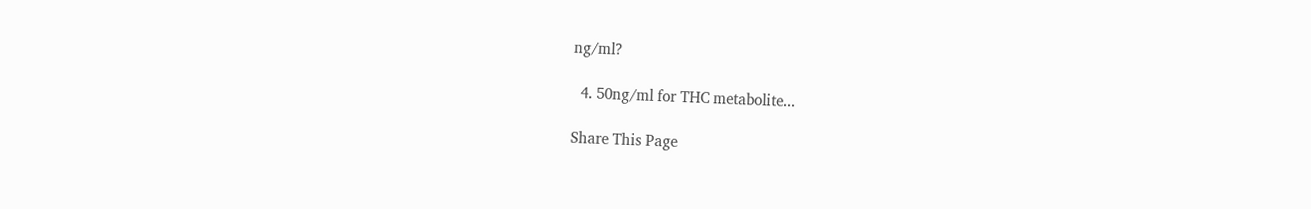ng/ml?

  4. 50ng/ml for THC metabolite...

Share This Page